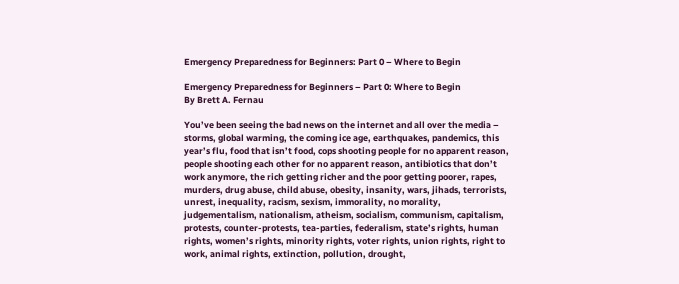Emergency Preparedness for Beginners: Part 0 – Where to Begin

Emergency Preparedness for Beginners – Part 0: Where to Begin
By Brett A. Fernau

You’ve been seeing the bad news on the internet and all over the media – storms, global warming, the coming ice age, earthquakes, pandemics, this year’s flu, food that isn’t food, cops shooting people for no apparent reason, people shooting each other for no apparent reason, antibiotics that don’t work anymore, the rich getting richer and the poor getting poorer, rapes, murders, drug abuse, child abuse, obesity, insanity, wars, jihads, terrorists, unrest, inequality, racism, sexism, immorality, no morality, judgementalism, nationalism, atheism, socialism, communism, capitalism, protests, counter-protests, tea-parties, federalism, state’s rights, human rights, women’s rights, minority rights, voter rights, union rights, right to work, animal rights, extinction, pollution, drought,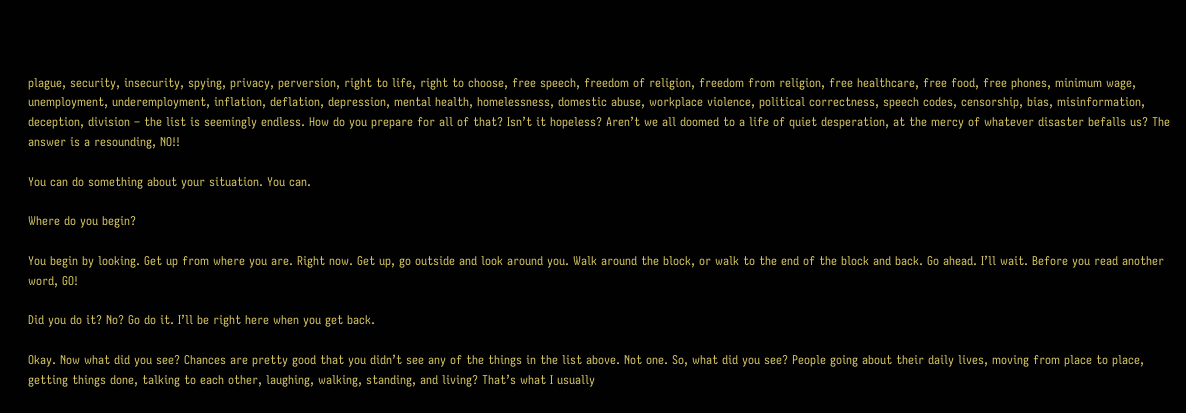plague, security, insecurity, spying, privacy, perversion, right to life, right to choose, free speech, freedom of religion, freedom from religion, free healthcare, free food, free phones, minimum wage, unemployment, underemployment, inflation, deflation, depression, mental health, homelessness, domestic abuse, workplace violence, political correctness, speech codes, censorship, bias, misinformation, deception, division – the list is seemingly endless. How do you prepare for all of that? Isn’t it hopeless? Aren’t we all doomed to a life of quiet desperation, at the mercy of whatever disaster befalls us? The answer is a resounding, NO!!

You can do something about your situation. You can.

Where do you begin?

You begin by looking. Get up from where you are. Right now. Get up, go outside and look around you. Walk around the block, or walk to the end of the block and back. Go ahead. I’ll wait. Before you read another word, GO!

Did you do it? No? Go do it. I’ll be right here when you get back.

Okay. Now what did you see? Chances are pretty good that you didn’t see any of the things in the list above. Not one. So, what did you see? People going about their daily lives, moving from place to place, getting things done, talking to each other, laughing, walking, standing, and living? That’s what I usually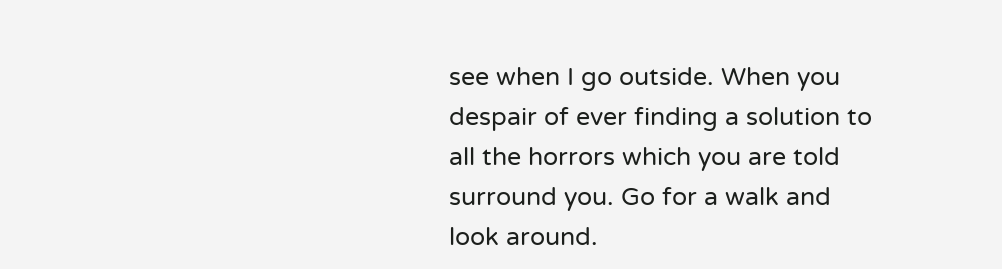see when I go outside. When you despair of ever finding a solution to all the horrors which you are told surround you. Go for a walk and look around.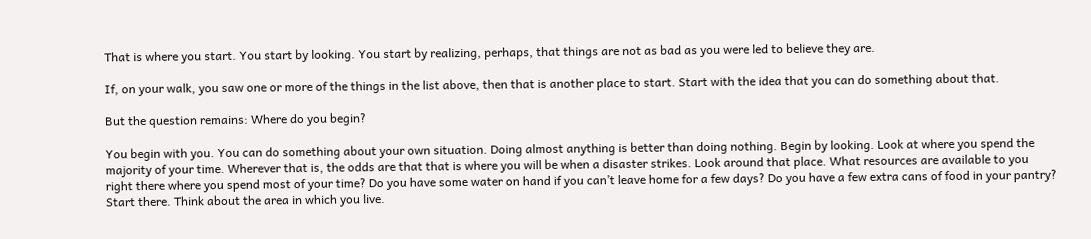That is where you start. You start by looking. You start by realizing, perhaps, that things are not as bad as you were led to believe they are.

If, on your walk, you saw one or more of the things in the list above, then that is another place to start. Start with the idea that you can do something about that.

But the question remains: Where do you begin?

You begin with you. You can do something about your own situation. Doing almost anything is better than doing nothing. Begin by looking. Look at where you spend the majority of your time. Wherever that is, the odds are that that is where you will be when a disaster strikes. Look around that place. What resources are available to you right there where you spend most of your time? Do you have some water on hand if you can’t leave home for a few days? Do you have a few extra cans of food in your pantry? Start there. Think about the area in which you live.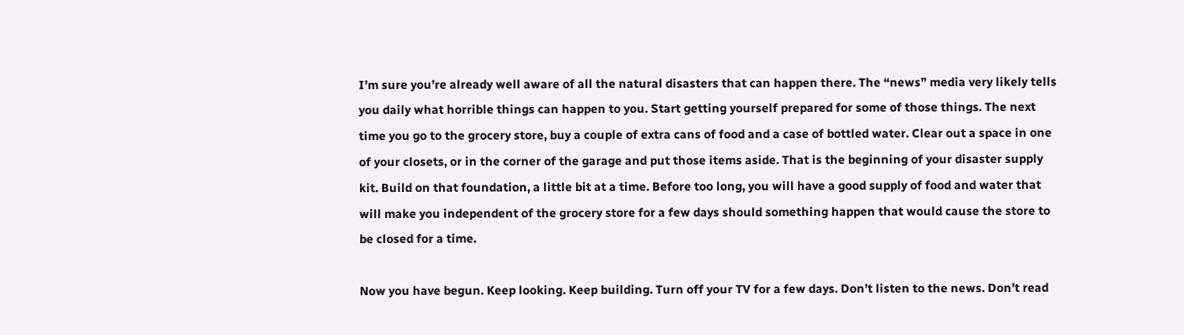I’m sure you’re already well aware of all the natural disasters that can happen there. The “news” media very likely tells you daily what horrible things can happen to you. Start getting yourself prepared for some of those things. The next time you go to the grocery store, buy a couple of extra cans of food and a case of bottled water. Clear out a space in one of your closets, or in the corner of the garage and put those items aside. That is the beginning of your disaster supply kit. Build on that foundation, a little bit at a time. Before too long, you will have a good supply of food and water that will make you independent of the grocery store for a few days should something happen that would cause the store to be closed for a time.

Now you have begun. Keep looking. Keep building. Turn off your TV for a few days. Don’t listen to the news. Don’t read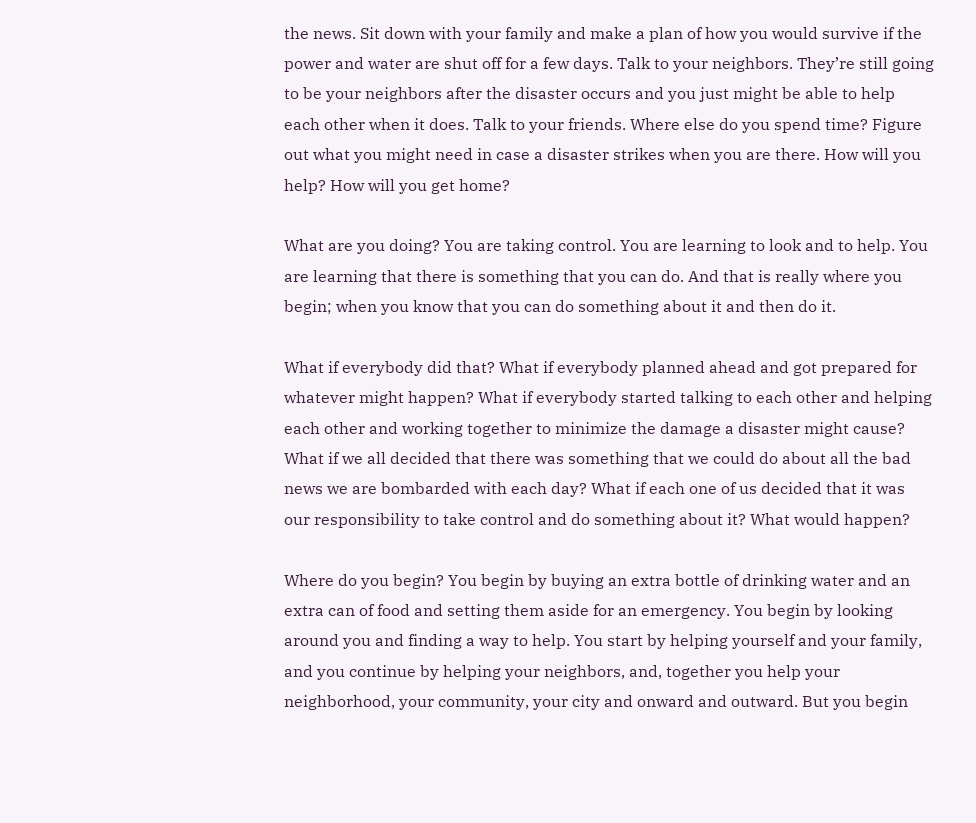the news. Sit down with your family and make a plan of how you would survive if the power and water are shut off for a few days. Talk to your neighbors. They’re still going to be your neighbors after the disaster occurs and you just might be able to help each other when it does. Talk to your friends. Where else do you spend time? Figure out what you might need in case a disaster strikes when you are there. How will you help? How will you get home?

What are you doing? You are taking control. You are learning to look and to help. You are learning that there is something that you can do. And that is really where you begin; when you know that you can do something about it and then do it.

What if everybody did that? What if everybody planned ahead and got prepared for whatever might happen? What if everybody started talking to each other and helping each other and working together to minimize the damage a disaster might cause? What if we all decided that there was something that we could do about all the bad news we are bombarded with each day? What if each one of us decided that it was our responsibility to take control and do something about it? What would happen?

Where do you begin? You begin by buying an extra bottle of drinking water and an extra can of food and setting them aside for an emergency. You begin by looking around you and finding a way to help. You start by helping yourself and your family, and you continue by helping your neighbors, and, together you help your neighborhood, your community, your city and onward and outward. But you begin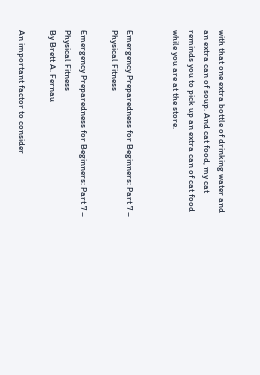with that one extra bottle of drinking water and an extra can of soup. And cat food, my cat reminds you to pick up an extra can of cat food while you are at the store.


Emergency Preparedness for Beginners: Part 7 – Physical Fitness

Emergency Preparedness for Beginners: Part 7 – Physical Fitness
By Brett A. Fernau

An important factor to consider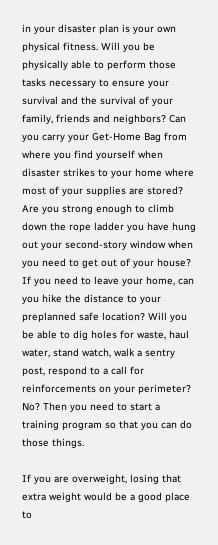in your disaster plan is your own physical fitness. Will you be physically able to perform those tasks necessary to ensure your survival and the survival of your family, friends and neighbors? Can you carry your Get-Home Bag from where you find yourself when disaster strikes to your home where most of your supplies are stored? Are you strong enough to climb down the rope ladder you have hung out your second-story window when you need to get out of your house? If you need to leave your home, can you hike the distance to your preplanned safe location? Will you be able to dig holes for waste, haul water, stand watch, walk a sentry post, respond to a call for reinforcements on your perimeter? No? Then you need to start a training program so that you can do those things.

If you are overweight, losing that extra weight would be a good place to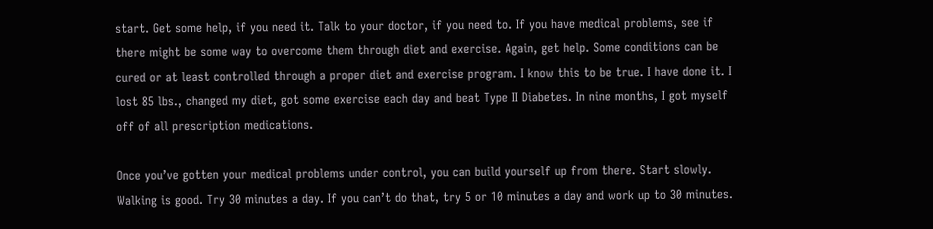start. Get some help, if you need it. Talk to your doctor, if you need to. If you have medical problems, see if there might be some way to overcome them through diet and exercise. Again, get help. Some conditions can be cured or at least controlled through a proper diet and exercise program. I know this to be true. I have done it. I lost 85 lbs., changed my diet, got some exercise each day and beat Type II Diabetes. In nine months, I got myself off of all prescription medications.

Once you’ve gotten your medical problems under control, you can build yourself up from there. Start slowly. Walking is good. Try 30 minutes a day. If you can’t do that, try 5 or 10 minutes a day and work up to 30 minutes.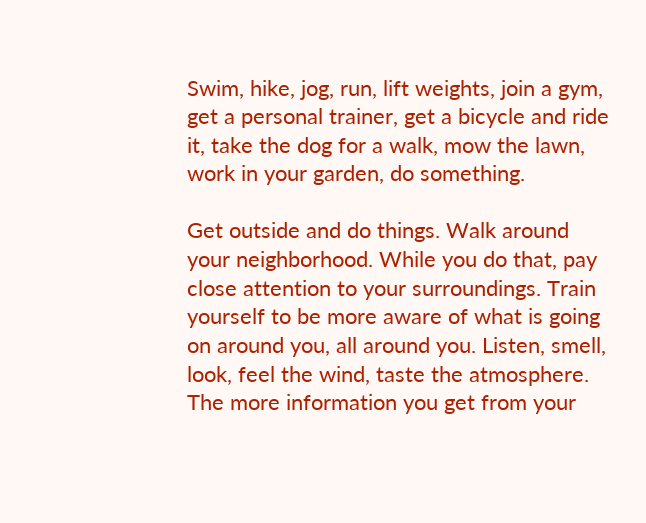Swim, hike, jog, run, lift weights, join a gym, get a personal trainer, get a bicycle and ride it, take the dog for a walk, mow the lawn, work in your garden, do something.

Get outside and do things. Walk around your neighborhood. While you do that, pay close attention to your surroundings. Train yourself to be more aware of what is going on around you, all around you. Listen, smell, look, feel the wind, taste the atmosphere. The more information you get from your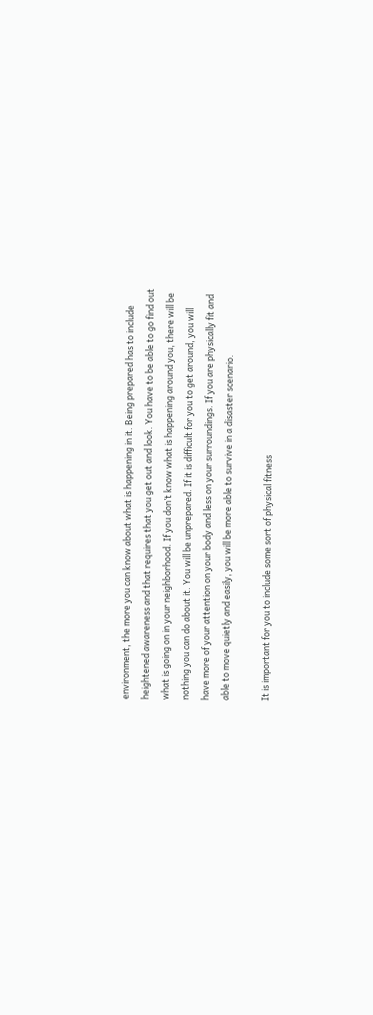environment, the more you can know about what is happening in it. Being prepared has to include heightened awareness and that requires that you get out and look. You have to be able to go find out what is going on in your neighborhood. If you don’t know what is happening around you, there will be nothing you can do about it. You will be unprepared. If it is difficult for you to get around, you will have more of your attention on your body and less on your surroundings. If you are physically fit and able to move quietly and easily, you will be more able to survive in a disaster scenario.

It is important for you to include some sort of physical fitness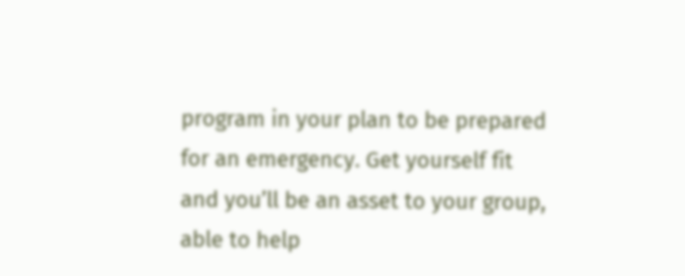program in your plan to be prepared for an emergency. Get yourself fit and you’ll be an asset to your group, able to help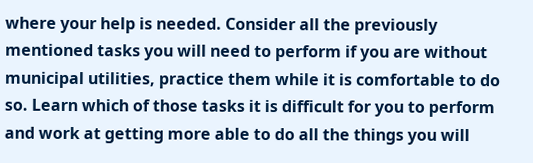where your help is needed. Consider all the previously mentioned tasks you will need to perform if you are without municipal utilities, practice them while it is comfortable to do so. Learn which of those tasks it is difficult for you to perform and work at getting more able to do all the things you will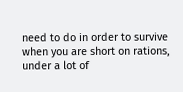need to do in order to survive when you are short on rations, under a lot of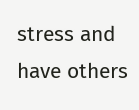stress and have others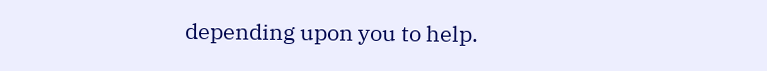depending upon you to help.